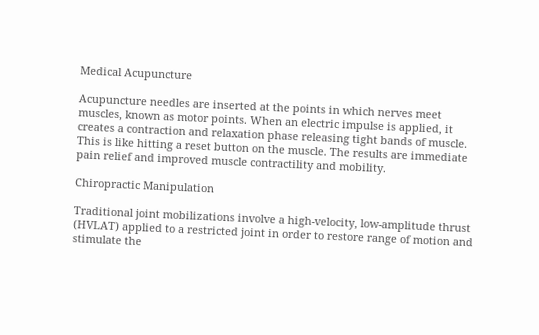Medical Acupuncture

Acupuncture needles are inserted at the points in which nerves meet muscles, known as motor points. When an electric impulse is applied, it creates a contraction and relaxation phase releasing tight bands of muscle. This is like hitting a reset button on the muscle. The results are immediate pain relief and improved muscle contractility and mobility.

Chiropractic Manipulation

Traditional joint mobilizations involve a high-velocity, low-amplitude thrust (HVLAT) applied to a restricted joint in order to restore range of motion and stimulate the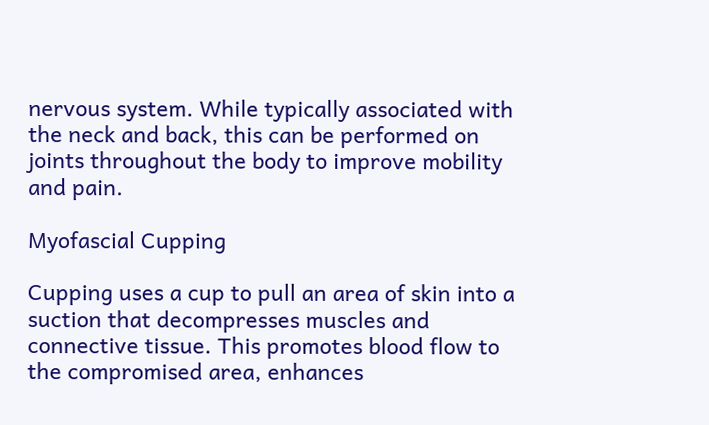nervous system. While typically associated with the neck and back, this can be performed on joints throughout the body to improve mobility and pain.

Myofascial Cupping

Cupping uses a cup to pull an area of skin into a suction that decompresses muscles and connective tissue. This promotes blood flow to the compromised area, enhances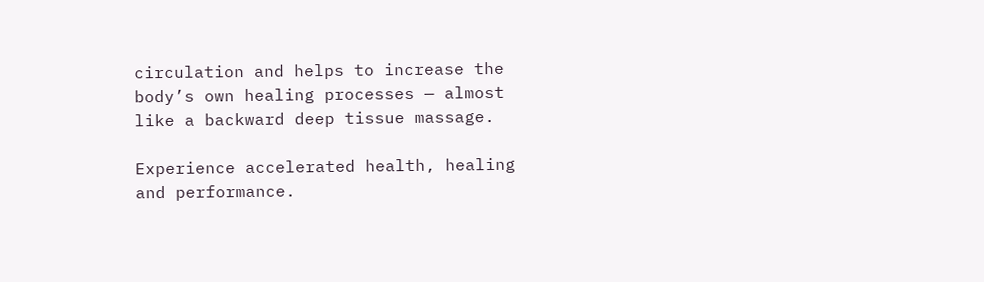circulation and helps to increase the body’s own healing processes — almost like a backward deep tissue massage.

Experience accelerated health, healing and performance.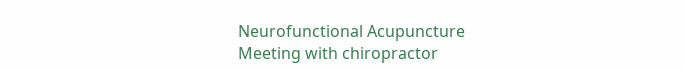Neurofunctional Acupuncture
Meeting with chiropractor